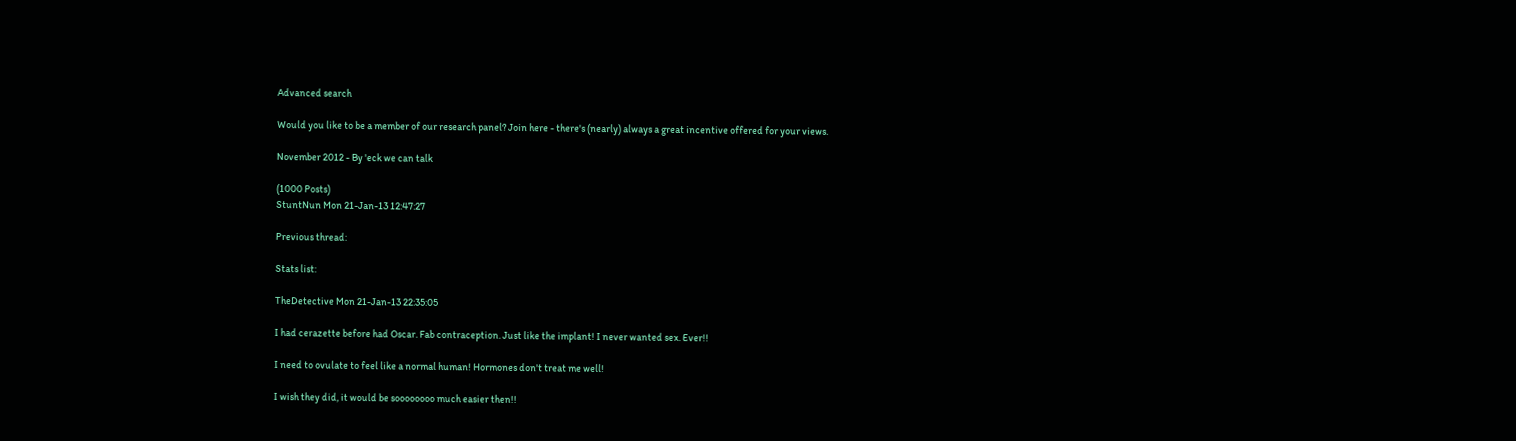Advanced search

Would you like to be a member of our research panel? Join here - there's (nearly) always a great incentive offered for your views.

November 2012 - By 'eck we can talk

(1000 Posts)
StuntNun Mon 21-Jan-13 12:47:27

Previous thread:

Stats list:

TheDetective Mon 21-Jan-13 22:35:05

I had cerazette before had Oscar. Fab contraception. Just like the implant! I never wanted sex. Ever!!

I need to ovulate to feel like a normal human! Hormones don't treat me well!

I wish they did, it would be soooooooo much easier then!!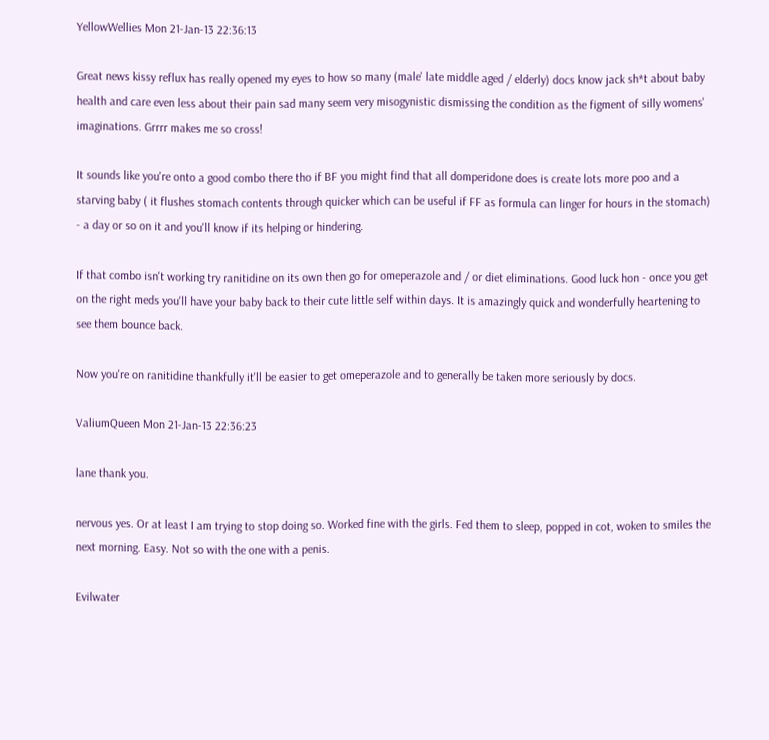YellowWellies Mon 21-Jan-13 22:36:13

Great news kissy reflux has really opened my eyes to how so many (male' late middle aged / elderly) docs know jack sh*t about baby health and care even less about their pain sad many seem very misogynistic dismissing the condition as the figment of silly womens' imaginations. Grrrr makes me so cross!

It sounds like you're onto a good combo there tho if BF you might find that all domperidone does is create lots more poo and a starving baby ( it flushes stomach contents through quicker which can be useful if FF as formula can linger for hours in the stomach) - a day or so on it and you'll know if its helping or hindering.

If that combo isn't working try ranitidine on its own then go for omeperazole and / or diet eliminations. Good luck hon - once you get on the right meds you'll have your baby back to their cute little self within days. It is amazingly quick and wonderfully heartening to see them bounce back.

Now you're on ranitidine thankfully it'll be easier to get omeperazole and to generally be taken more seriously by docs.

ValiumQueen Mon 21-Jan-13 22:36:23

lane thank you.

nervous yes. Or at least I am trying to stop doing so. Worked fine with the girls. Fed them to sleep, popped in cot, woken to smiles the next morning. Easy. Not so with the one with a penis.

Evilwater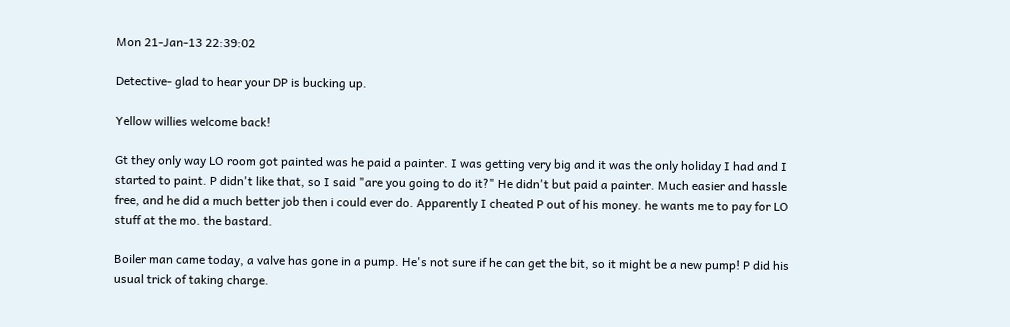Mon 21-Jan-13 22:39:02

Detective- glad to hear your DP is bucking up.

Yellow willies welcome back!

Gt they only way LO room got painted was he paid a painter. I was getting very big and it was the only holiday I had and I started to paint. P didn't like that, so I said "are you going to do it?" He didn't but paid a painter. Much easier and hassle free, and he did a much better job then i could ever do. Apparently I cheated P out of his money. he wants me to pay for LO stuff at the mo. the bastard.

Boiler man came today, a valve has gone in a pump. He's not sure if he can get the bit, so it might be a new pump! P did his usual trick of taking charge.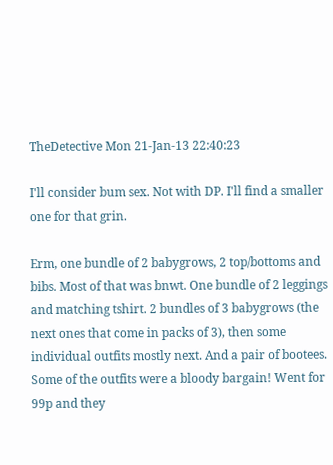TheDetective Mon 21-Jan-13 22:40:23

I'll consider bum sex. Not with DP. I'll find a smaller one for that grin.

Erm, one bundle of 2 babygrows, 2 top/bottoms and bibs. Most of that was bnwt. One bundle of 2 leggings and matching tshirt. 2 bundles of 3 babygrows (the next ones that come in packs of 3), then some individual outfits mostly next. And a pair of bootees. Some of the outfits were a bloody bargain! Went for 99p and they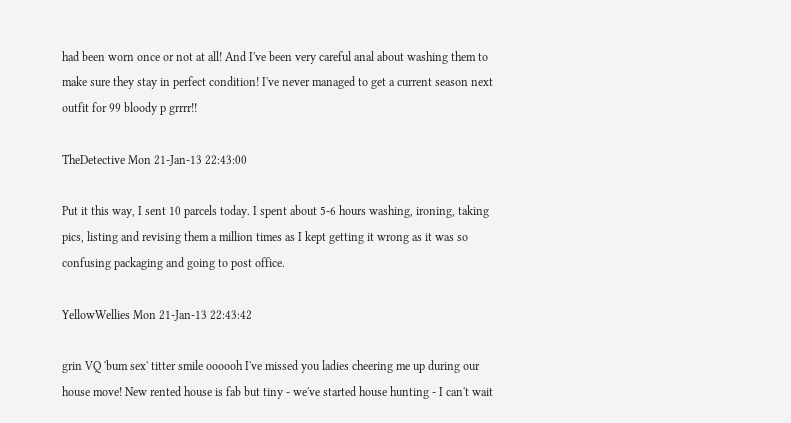had been worn once or not at all! And I've been very careful anal about washing them to make sure they stay in perfect condition! I've never managed to get a current season next outfit for 99 bloody p grrrr!!

TheDetective Mon 21-Jan-13 22:43:00

Put it this way, I sent 10 parcels today. I spent about 5-6 hours washing, ironing, taking pics, listing and revising them a million times as I kept getting it wrong as it was so confusing packaging and going to post office.

YellowWellies Mon 21-Jan-13 22:43:42

grin VQ 'bum sex' titter smile oooooh I've missed you ladies cheering me up during our house move! New rented house is fab but tiny - we've started house hunting - I can't wait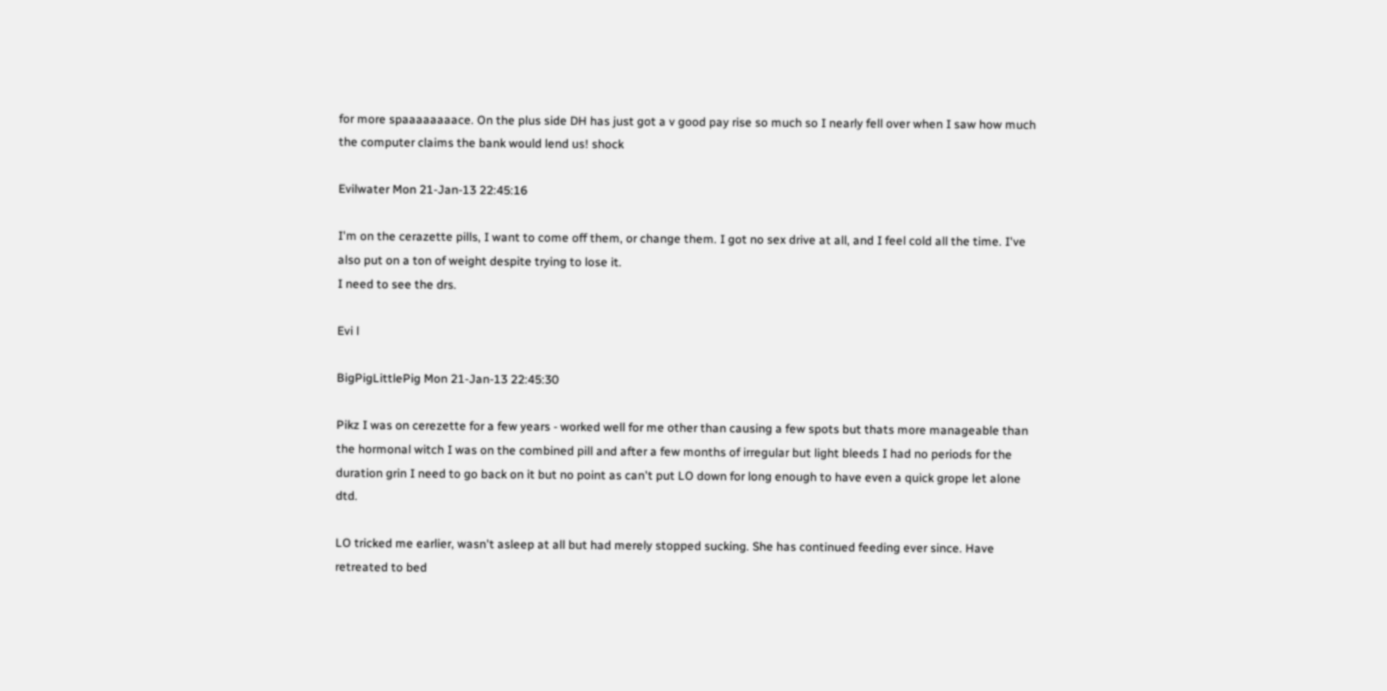for more spaaaaaaaace. On the plus side DH has just got a v good pay rise so much so I nearly fell over when I saw how much the computer claims the bank would lend us! shock

Evilwater Mon 21-Jan-13 22:45:16

I'm on the cerazette pills, I want to come off them, or change them. I got no sex drive at all, and I feel cold all the time. I've also put on a ton of weight despite trying to lose it.
I need to see the drs.

Evi l

BigPigLittlePig Mon 21-Jan-13 22:45:30

Pikz I was on cerezette for a few years - worked well for me other than causing a few spots but thats more manageable than the hormonal witch I was on the combined pill and after a few months of irregular but light bleeds I had no periods for the duration grin I need to go back on it but no point as can't put LO down for long enough to have even a quick grope let alone dtd.

LO tricked me earlier, wasn't asleep at all but had merely stopped sucking. She has continued feeding ever since. Have retreated to bed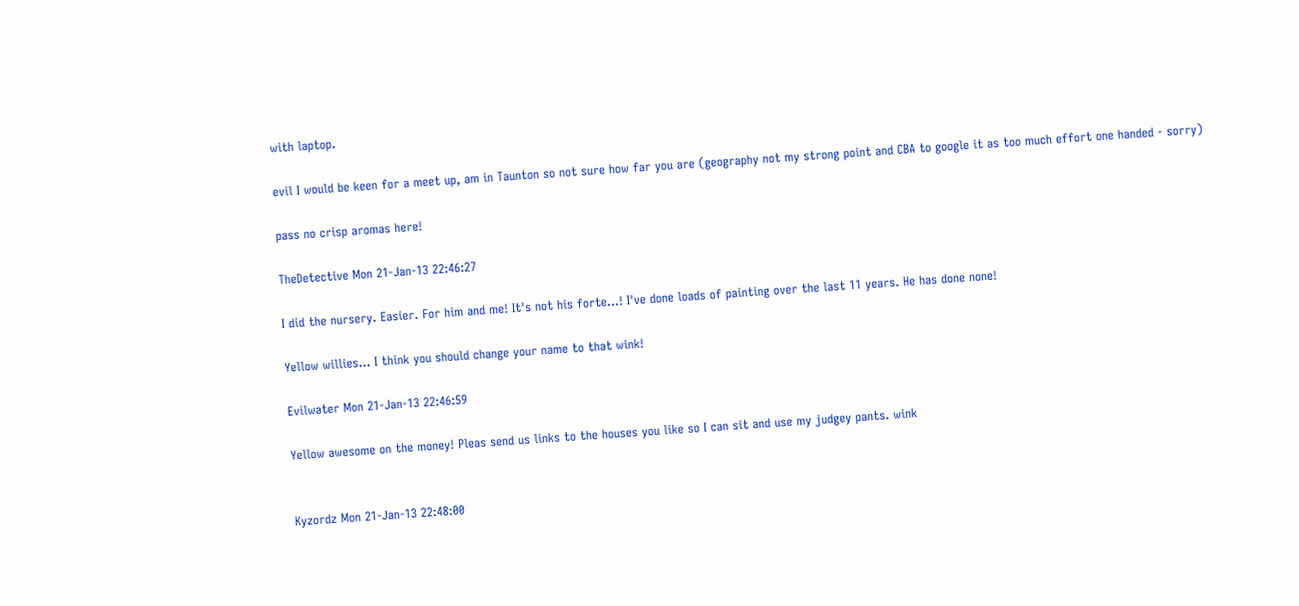with laptop.

evil I would be keen for a meet up, am in Taunton so not sure how far you are (geography not my strong point and CBA to google it as too much effort one handed - sorry)

pass no crisp aromas here!

TheDetective Mon 21-Jan-13 22:46:27

I did the nursery. Easier. For him and me! It's not his forte...! I've done loads of painting over the last 11 years. He has done none!

Yellow willies... I think you should change your name to that wink!

Evilwater Mon 21-Jan-13 22:46:59

Yellow awesome on the money! Pleas send us links to the houses you like so I can sit and use my judgey pants. wink


Kyzordz Mon 21-Jan-13 22:48:00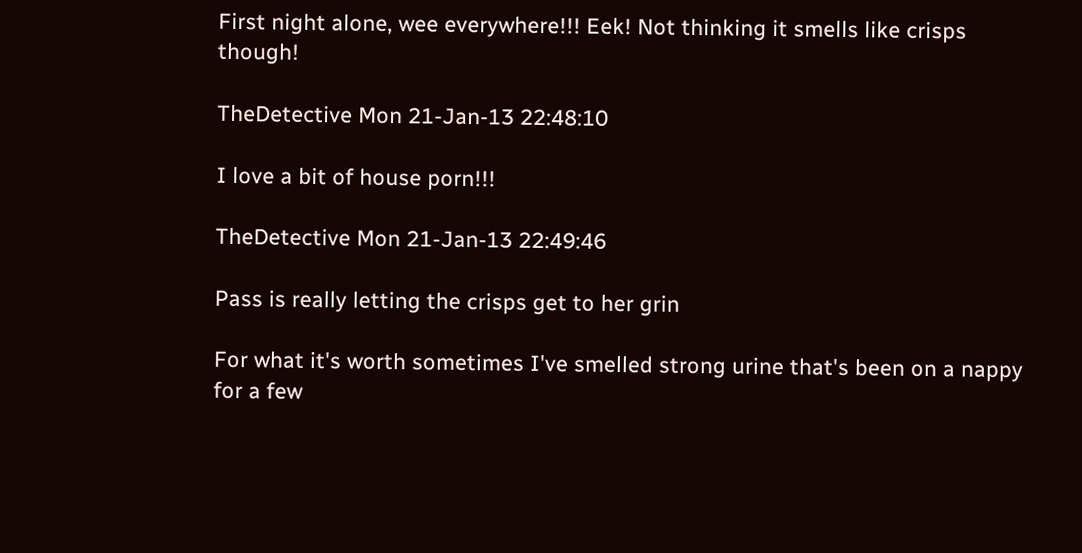First night alone, wee everywhere!!! Eek! Not thinking it smells like crisps though!

TheDetective Mon 21-Jan-13 22:48:10

I love a bit of house porn!!!

TheDetective Mon 21-Jan-13 22:49:46

Pass is really letting the crisps get to her grin

For what it's worth sometimes I've smelled strong urine that's been on a nappy for a few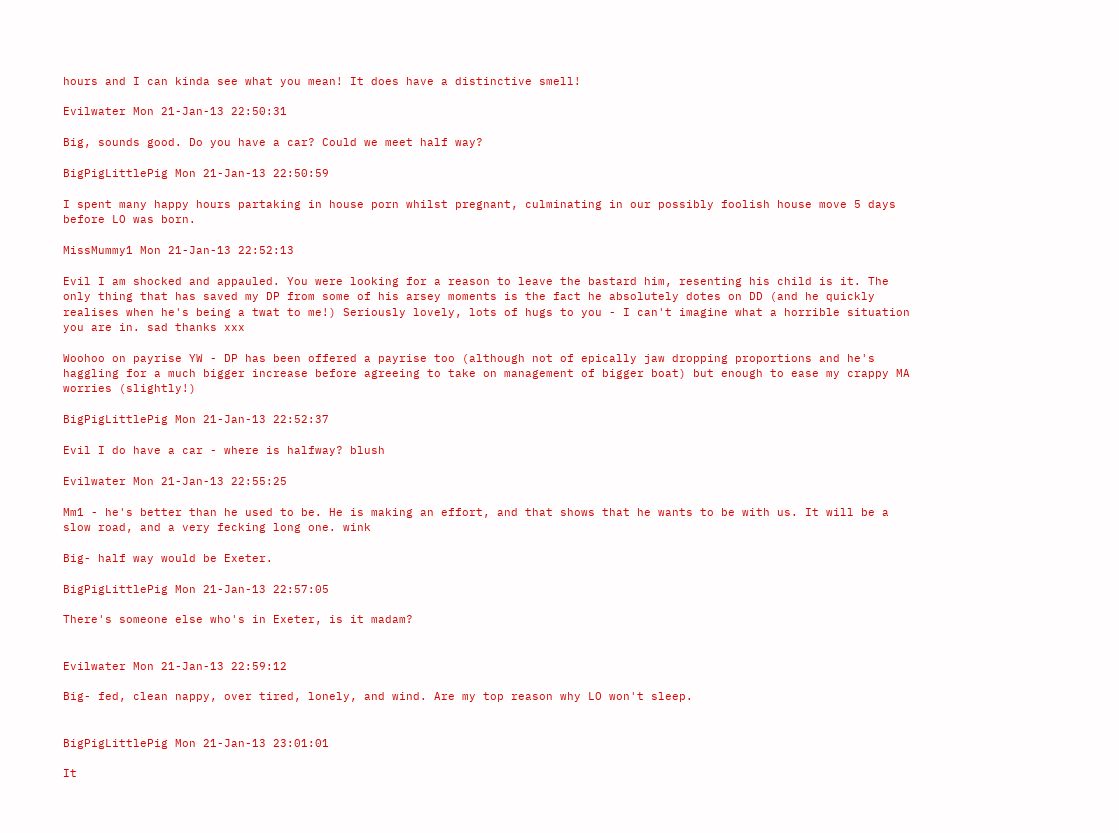hours and I can kinda see what you mean! It does have a distinctive smell!

Evilwater Mon 21-Jan-13 22:50:31

Big, sounds good. Do you have a car? Could we meet half way?

BigPigLittlePig Mon 21-Jan-13 22:50:59

I spent many happy hours partaking in house porn whilst pregnant, culminating in our possibly foolish house move 5 days before LO was born.

MissMummy1 Mon 21-Jan-13 22:52:13

Evil I am shocked and appauled. You were looking for a reason to leave the bastard him, resenting his child is it. The only thing that has saved my DP from some of his arsey moments is the fact he absolutely dotes on DD (and he quickly realises when he's being a twat to me!) Seriously lovely, lots of hugs to you - I can't imagine what a horrible situation you are in. sad thanks xxx

Woohoo on payrise YW - DP has been offered a payrise too (although not of epically jaw dropping proportions and he's haggling for a much bigger increase before agreeing to take on management of bigger boat) but enough to ease my crappy MA worries (slightly!)

BigPigLittlePig Mon 21-Jan-13 22:52:37

Evil I do have a car - where is halfway? blush

Evilwater Mon 21-Jan-13 22:55:25

Mm1 - he's better than he used to be. He is making an effort, and that shows that he wants to be with us. It will be a slow road, and a very fecking long one. wink

Big- half way would be Exeter.

BigPigLittlePig Mon 21-Jan-13 22:57:05

There's someone else who's in Exeter, is it madam?


Evilwater Mon 21-Jan-13 22:59:12

Big- fed, clean nappy, over tired, lonely, and wind. Are my top reason why LO won't sleep.


BigPigLittlePig Mon 21-Jan-13 23:01:01

It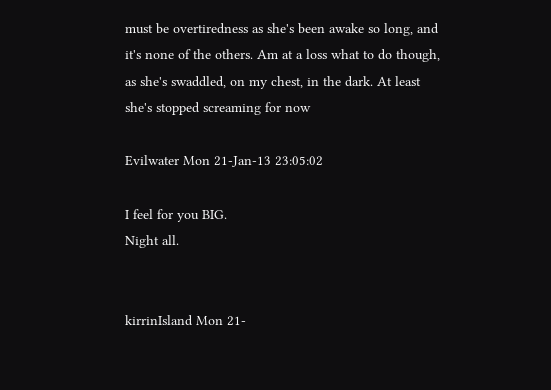must be overtiredness as she's been awake so long, and it's none of the others. Am at a loss what to do though, as she's swaddled, on my chest, in the dark. At least she's stopped screaming for now

Evilwater Mon 21-Jan-13 23:05:02

I feel for you BIG.
Night all.


kirrinIsland Mon 21-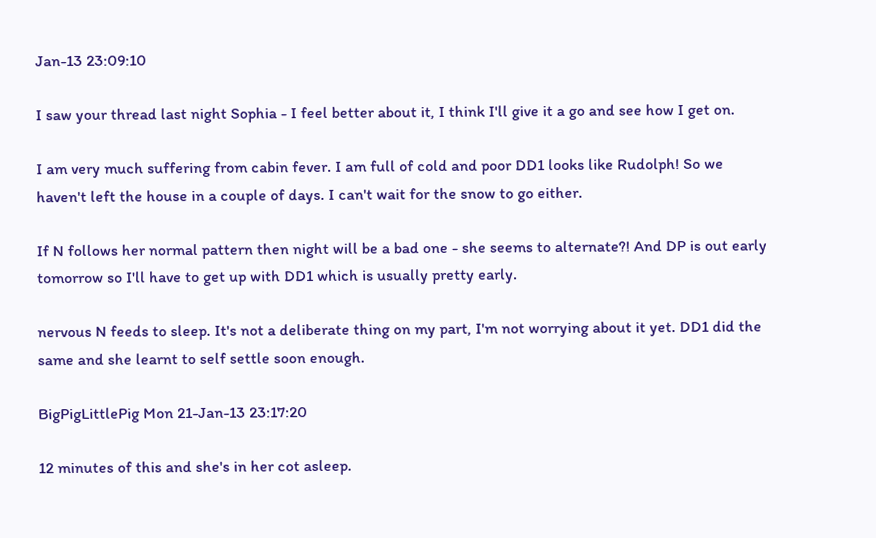Jan-13 23:09:10

I saw your thread last night Sophia - I feel better about it, I think I'll give it a go and see how I get on.

I am very much suffering from cabin fever. I am full of cold and poor DD1 looks like Rudolph! So we haven't left the house in a couple of days. I can't wait for the snow to go either.

If N follows her normal pattern then night will be a bad one - she seems to alternate?! And DP is out early tomorrow so I'll have to get up with DD1 which is usually pretty early.

nervous N feeds to sleep. It's not a deliberate thing on my part, I'm not worrying about it yet. DD1 did the same and she learnt to self settle soon enough.

BigPigLittlePig Mon 21-Jan-13 23:17:20

12 minutes of this and she's in her cot asleep.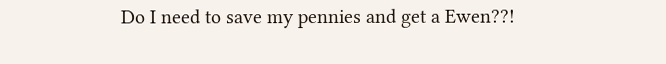Do I need to save my pennies and get a Ewen??!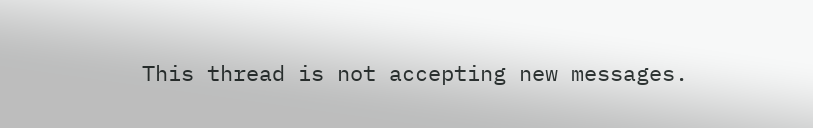This thread is not accepting new messages.